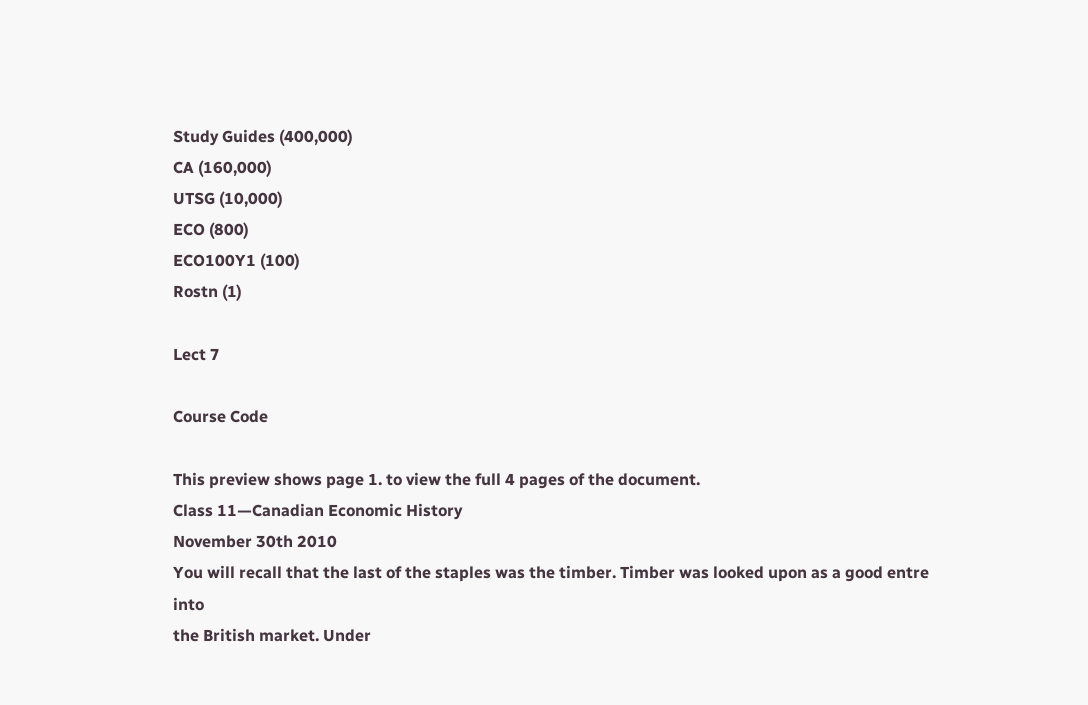Study Guides (400,000)
CA (160,000)
UTSG (10,000)
ECO (800)
ECO100Y1 (100)
Rostn (1)

Lect 7

Course Code

This preview shows page 1. to view the full 4 pages of the document.
Class 11—Canadian Economic History
November 30th 2010
You will recall that the last of the staples was the timber. Timber was looked upon as a good entre into
the British market. Under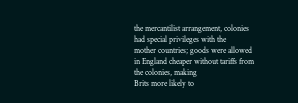the mercantilist arrangement, colonies had special privileges with the
mother countries; goods were allowed in England cheaper without tariffs from the colonies, making
Brits more likely to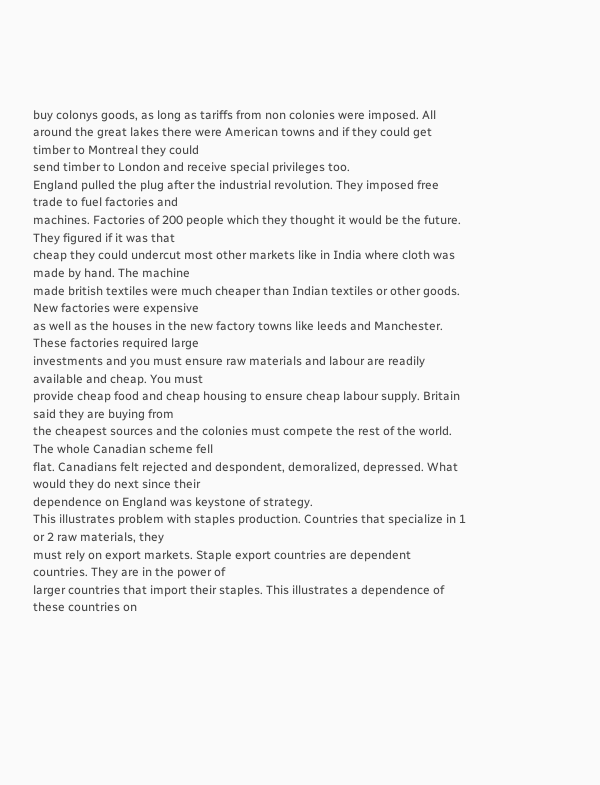buy colonys goods, as long as tariffs from non colonies were imposed. All
around the great lakes there were American towns and if they could get timber to Montreal they could
send timber to London and receive special privileges too.
England pulled the plug after the industrial revolution. They imposed free trade to fuel factories and
machines. Factories of 200 people which they thought it would be the future. They figured if it was that
cheap they could undercut most other markets like in India where cloth was made by hand. The machine
made british textiles were much cheaper than Indian textiles or other goods. New factories were expensive
as well as the houses in the new factory towns like leeds and Manchester. These factories required large
investments and you must ensure raw materials and labour are readily available and cheap. You must
provide cheap food and cheap housing to ensure cheap labour supply. Britain said they are buying from
the cheapest sources and the colonies must compete the rest of the world. The whole Canadian scheme fell
flat. Canadians felt rejected and despondent, demoralized, depressed. What would they do next since their
dependence on England was keystone of strategy.
This illustrates problem with staples production. Countries that specialize in 1 or 2 raw materials, they
must rely on export markets. Staple export countries are dependent countries. They are in the power of
larger countries that import their staples. This illustrates a dependence of these countries on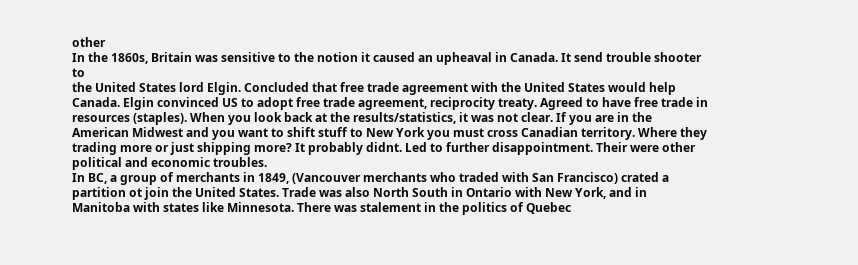other
In the 1860s, Britain was sensitive to the notion it caused an upheaval in Canada. It send trouble shooter to
the United States lord Elgin. Concluded that free trade agreement with the United States would help
Canada. Elgin convinced US to adopt free trade agreement, reciprocity treaty. Agreed to have free trade in
resources (staples). When you look back at the results/statistics, it was not clear. If you are in the
American Midwest and you want to shift stuff to New York you must cross Canadian territory. Where they
trading more or just shipping more? It probably didnt. Led to further disappointment. Their were other
political and economic troubles.
In BC, a group of merchants in 1849, (Vancouver merchants who traded with San Francisco) crated a
partition ot join the United States. Trade was also North South in Ontario with New York, and in
Manitoba with states like Minnesota. There was stalement in the politics of Quebec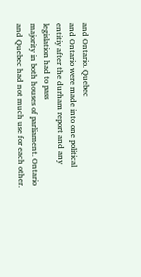and Ontario. Quebec
and Ontario were made into one political entitiy after the durham report and any legislation had to pass
majority in both houses of parliament. Ontario and Quebec had not much use for each other.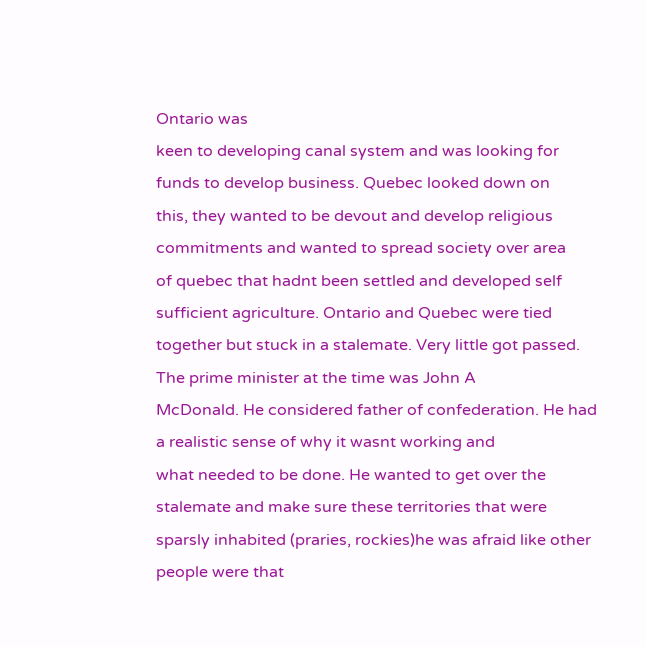Ontario was
keen to developing canal system and was looking for funds to develop business. Quebec looked down on
this, they wanted to be devout and develop religious commitments and wanted to spread society over area
of quebec that hadnt been settled and developed self sufficient agriculture. Ontario and Quebec were tied
together but stuck in a stalemate. Very little got passed. The prime minister at the time was John A
McDonald. He considered father of confederation. He had a realistic sense of why it wasnt working and
what needed to be done. He wanted to get over the stalemate and make sure these territories that were
sparsly inhabited (praries, rockies)he was afraid like other people were that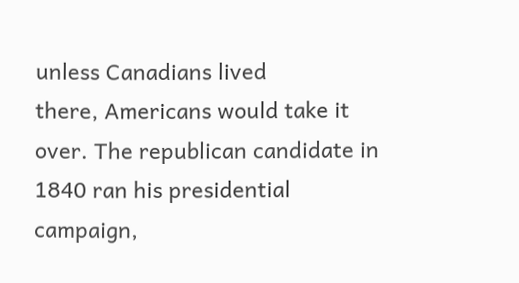unless Canadians lived
there, Americans would take it over. The republican candidate in 1840 ran his presidential campaign,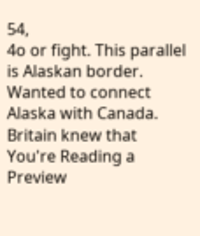54,
4o or fight. This parallel is Alaskan border. Wanted to connect Alaska with Canada. Britain knew that
You're Reading a Preview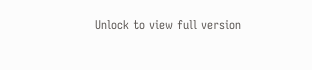Unlock to view full version